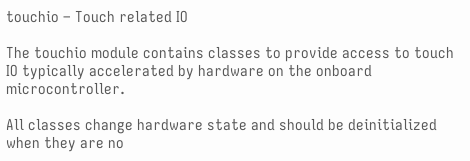touchio – Touch related IO

The touchio module contains classes to provide access to touch IO typically accelerated by hardware on the onboard microcontroller.

All classes change hardware state and should be deinitialized when they are no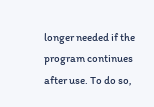longer needed if the program continues after use. To do so,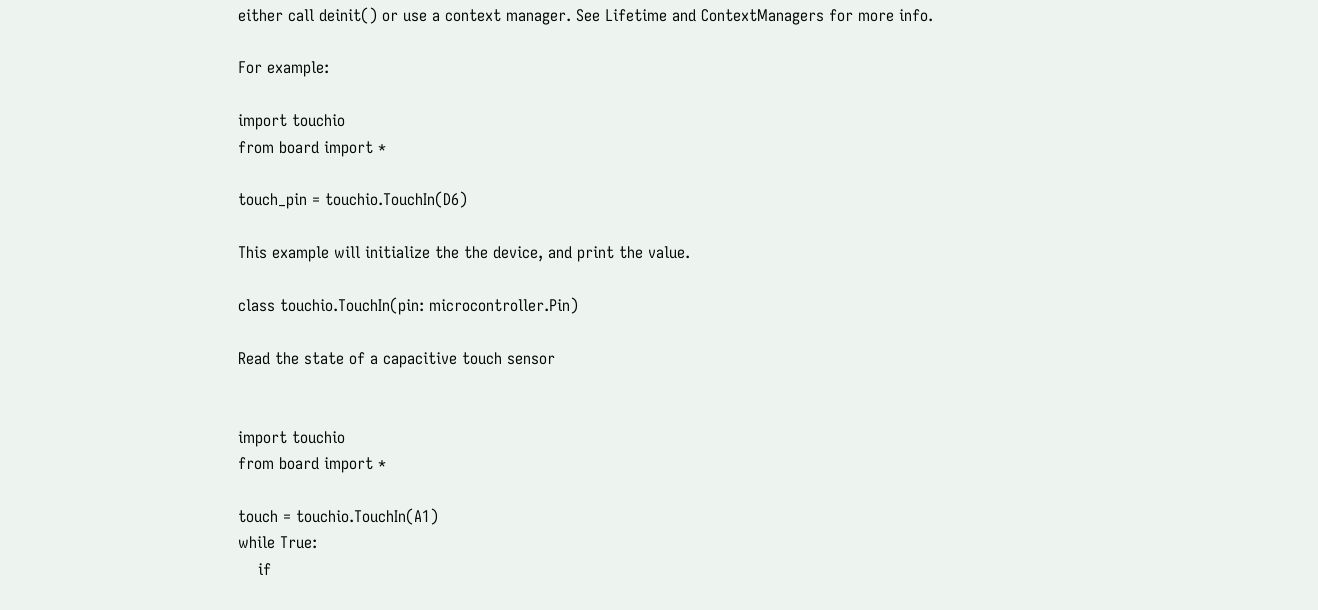either call deinit() or use a context manager. See Lifetime and ContextManagers for more info.

For example:

import touchio
from board import *

touch_pin = touchio.TouchIn(D6)

This example will initialize the the device, and print the value.

class touchio.TouchIn(pin: microcontroller.Pin)

Read the state of a capacitive touch sensor


import touchio
from board import *

touch = touchio.TouchIn(A1)
while True:
    if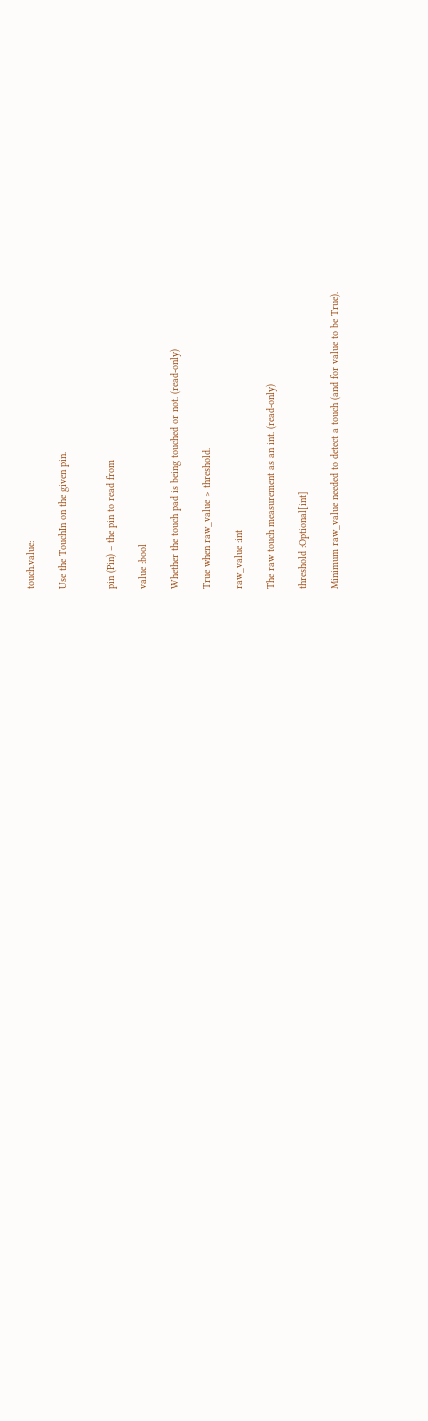touch.value:

Use the TouchIn on the given pin.


pin (Pin) – the pin to read from

value :bool

Whether the touch pad is being touched or not. (read-only)

True when raw_value > threshold.

raw_value :int

The raw touch measurement as an int. (read-only)

threshold :Optional[int]

Minimum raw_value needed to detect a touch (and for value to be True).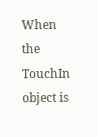When the TouchIn object is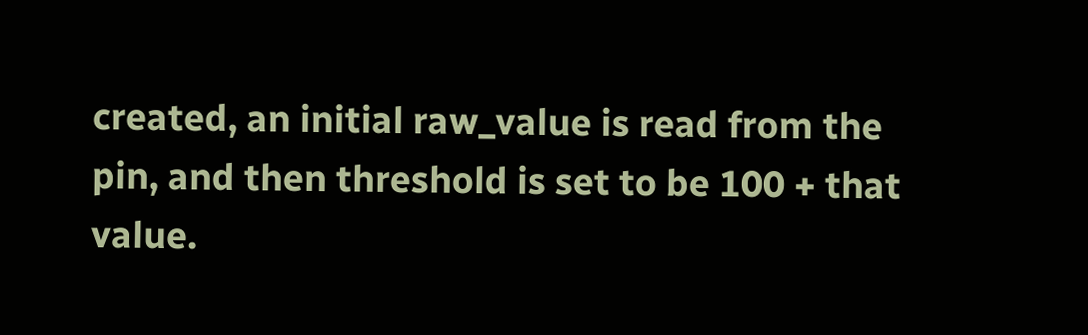created, an initial raw_value is read from the pin, and then threshold is set to be 100 + that value.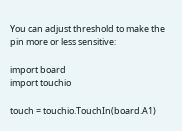You can adjust threshold to make the pin more or less sensitive:

import board
import touchio

touch = touchio.TouchIn(board.A1)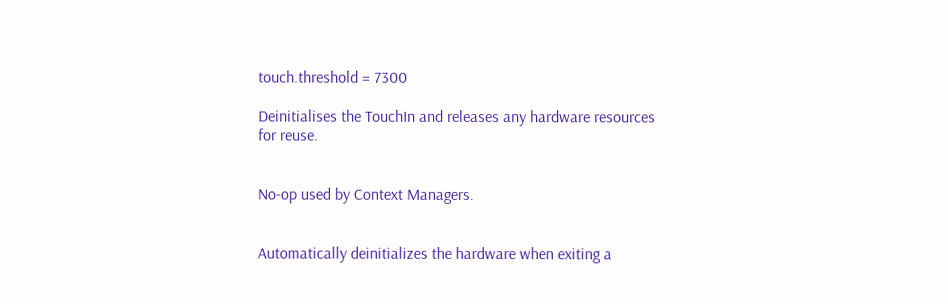touch.threshold = 7300

Deinitialises the TouchIn and releases any hardware resources for reuse.


No-op used by Context Managers.


Automatically deinitializes the hardware when exiting a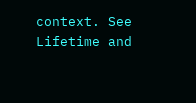context. See Lifetime and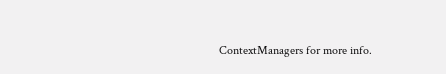ContextManagers for more info.